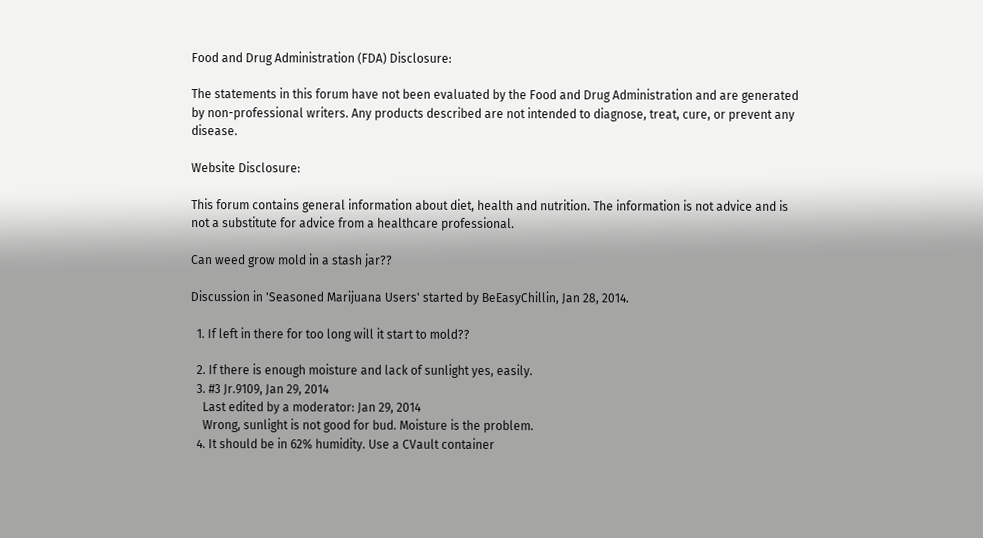Food and Drug Administration (FDA) Disclosure:

The statements in this forum have not been evaluated by the Food and Drug Administration and are generated by non-professional writers. Any products described are not intended to diagnose, treat, cure, or prevent any disease.

Website Disclosure:

This forum contains general information about diet, health and nutrition. The information is not advice and is not a substitute for advice from a healthcare professional.

Can weed grow mold in a stash jar??

Discussion in 'Seasoned Marijuana Users' started by BeEasyChillin, Jan 28, 2014.

  1. If left in there for too long will it start to mold??

  2. If there is enough moisture and lack of sunlight yes, easily.
  3. #3 Jr.9109, Jan 29, 2014
    Last edited by a moderator: Jan 29, 2014
    Wrong, sunlight is not good for bud. Moisture is the problem.
  4. It should be in 62% humidity. Use a CVault container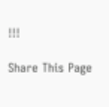!!!

Share This Page